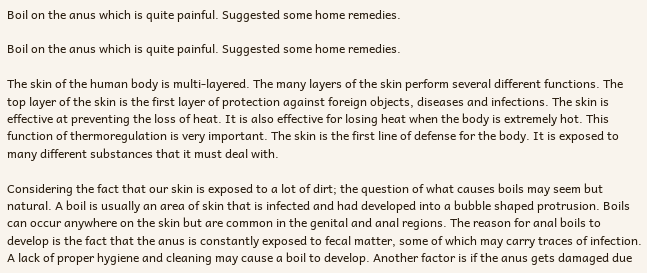Boil on the anus which is quite painful. Suggested some home remedies.

Boil on the anus which is quite painful. Suggested some home remedies.

The skin of the human body is multi-layered. The many layers of the skin perform several different functions. The top layer of the skin is the first layer of protection against foreign objects, diseases and infections. The skin is effective at preventing the loss of heat. It is also effective for losing heat when the body is extremely hot. This function of thermoregulation is very important. The skin is the first line of defense for the body. It is exposed to many different substances that it must deal with.

Considering the fact that our skin is exposed to a lot of dirt; the question of what causes boils may seem but natural. A boil is usually an area of skin that is infected and had developed into a bubble shaped protrusion. Boils can occur anywhere on the skin but are common in the genital and anal regions. The reason for anal boils to develop is the fact that the anus is constantly exposed to fecal matter, some of which may carry traces of infection. A lack of proper hygiene and cleaning may cause a boil to develop. Another factor is if the anus gets damaged due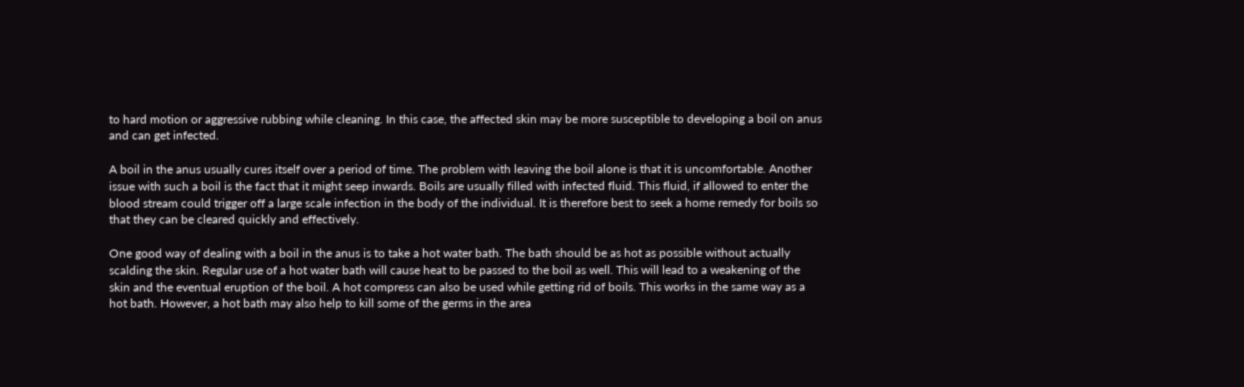to hard motion or aggressive rubbing while cleaning. In this case, the affected skin may be more susceptible to developing a boil on anus and can get infected.

A boil in the anus usually cures itself over a period of time. The problem with leaving the boil alone is that it is uncomfortable. Another issue with such a boil is the fact that it might seep inwards. Boils are usually filled with infected fluid. This fluid, if allowed to enter the blood stream could trigger off a large scale infection in the body of the individual. It is therefore best to seek a home remedy for boils so that they can be cleared quickly and effectively.

One good way of dealing with a boil in the anus is to take a hot water bath. The bath should be as hot as possible without actually scalding the skin. Regular use of a hot water bath will cause heat to be passed to the boil as well. This will lead to a weakening of the skin and the eventual eruption of the boil. A hot compress can also be used while getting rid of boils. This works in the same way as a hot bath. However, a hot bath may also help to kill some of the germs in the area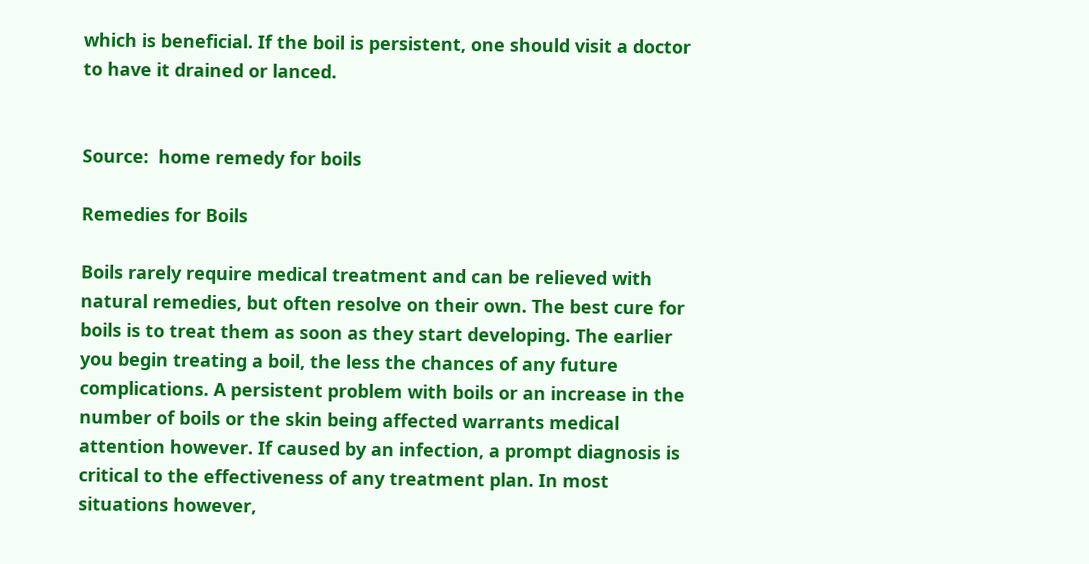which is beneficial. If the boil is persistent, one should visit a doctor to have it drained or lanced.


Source:  home remedy for boils

Remedies for Boils

Boils rarely require medical treatment and can be relieved with natural remedies, but often resolve on their own. The best cure for boils is to treat them as soon as they start developing. The earlier you begin treating a boil, the less the chances of any future complications. A persistent problem with boils or an increase in the number of boils or the skin being affected warrants medical attention however. If caused by an infection, a prompt diagnosis is critical to the effectiveness of any treatment plan. In most situations however,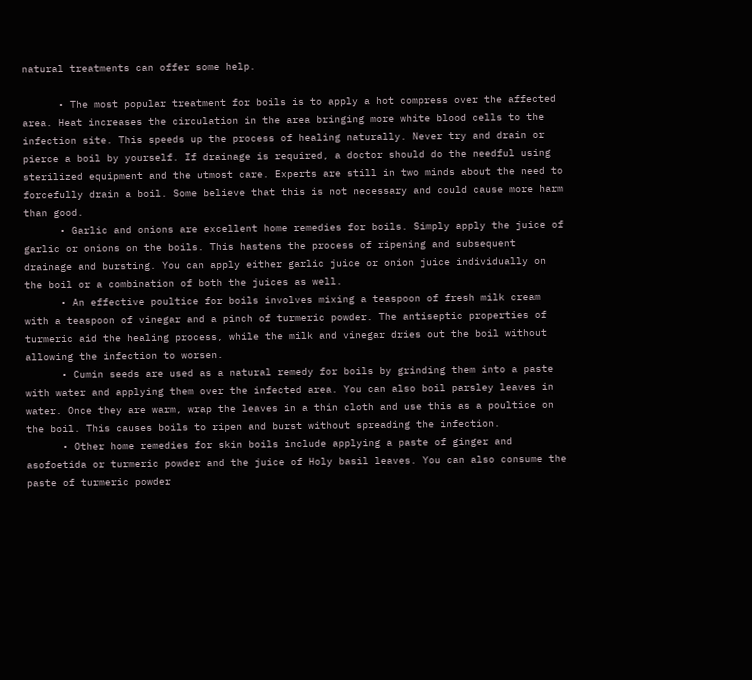natural treatments can offer some help.

      • The most popular treatment for boils is to apply a hot compress over the affected area. Heat increases the circulation in the area bringing more white blood cells to the infection site. This speeds up the process of healing naturally. Never try and drain or pierce a boil by yourself. If drainage is required, a doctor should do the needful using sterilized equipment and the utmost care. Experts are still in two minds about the need to forcefully drain a boil. Some believe that this is not necessary and could cause more harm than good.
      • Garlic and onions are excellent home remedies for boils. Simply apply the juice of garlic or onions on the boils. This hastens the process of ripening and subsequent drainage and bursting. You can apply either garlic juice or onion juice individually on the boil or a combination of both the juices as well.
      • An effective poultice for boils involves mixing a teaspoon of fresh milk cream with a teaspoon of vinegar and a pinch of turmeric powder. The antiseptic properties of turmeric aid the healing process, while the milk and vinegar dries out the boil without allowing the infection to worsen.
      • Cumin seeds are used as a natural remedy for boils by grinding them into a paste with water and applying them over the infected area. You can also boil parsley leaves in water. Once they are warm, wrap the leaves in a thin cloth and use this as a poultice on the boil. This causes boils to ripen and burst without spreading the infection.
      • Other home remedies for skin boils include applying a paste of ginger and asofoetida or turmeric powder and the juice of Holy basil leaves. You can also consume the paste of turmeric powder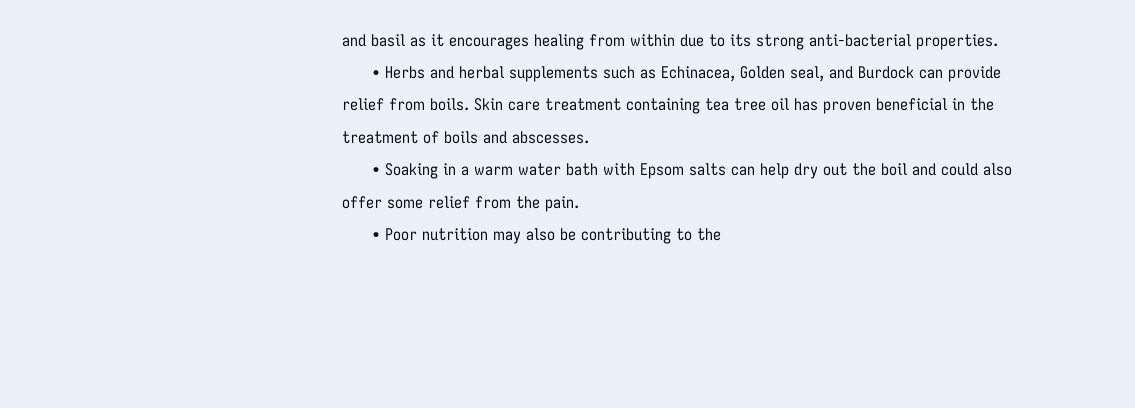and basil as it encourages healing from within due to its strong anti-bacterial properties.
      • Herbs and herbal supplements such as Echinacea, Golden seal, and Burdock can provide relief from boils. Skin care treatment containing tea tree oil has proven beneficial in the treatment of boils and abscesses.
      • Soaking in a warm water bath with Epsom salts can help dry out the boil and could also offer some relief from the pain.
      • Poor nutrition may also be contributing to the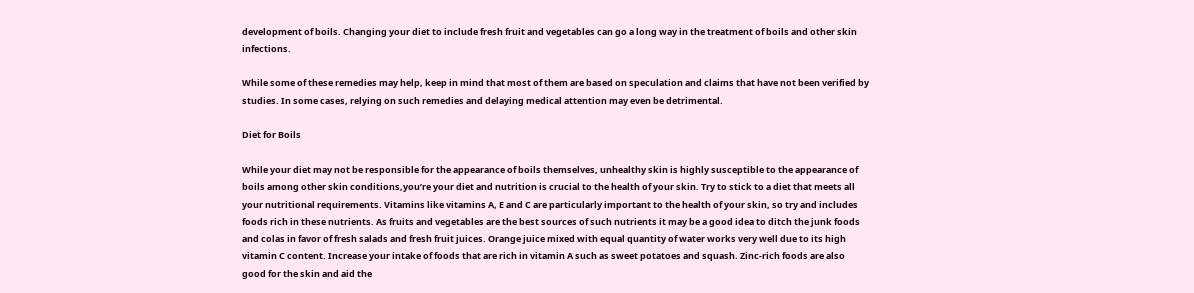development of boils. Changing your diet to include fresh fruit and vegetables can go a long way in the treatment of boils and other skin infections.

While some of these remedies may help, keep in mind that most of them are based on speculation and claims that have not been verified by studies. In some cases, relying on such remedies and delaying medical attention may even be detrimental.

Diet for Boils

While your diet may not be responsible for the appearance of boils themselves, unhealthy skin is highly susceptible to the appearance of boils among other skin conditions,you’re your diet and nutrition is crucial to the health of your skin. Try to stick to a diet that meets all your nutritional requirements. Vitamins like vitamins A, E and C are particularly important to the health of your skin, so try and includes foods rich in these nutrients. As fruits and vegetables are the best sources of such nutrients it may be a good idea to ditch the junk foods and colas in favor of fresh salads and fresh fruit juices. Orange juice mixed with equal quantity of water works very well due to its high vitamin C content. Increase your intake of foods that are rich in vitamin A such as sweet potatoes and squash. Zinc-rich foods are also good for the skin and aid the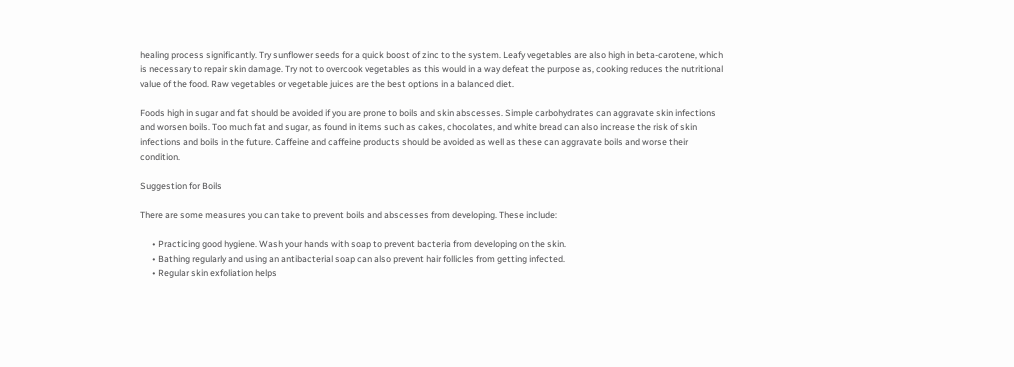healing process significantly. Try sunflower seeds for a quick boost of zinc to the system. Leafy vegetables are also high in beta-carotene, which is necessary to repair skin damage. Try not to overcook vegetables as this would in a way defeat the purpose as, cooking reduces the nutritional value of the food. Raw vegetables or vegetable juices are the best options in a balanced diet.

Foods high in sugar and fat should be avoided if you are prone to boils and skin abscesses. Simple carbohydrates can aggravate skin infections and worsen boils. Too much fat and sugar, as found in items such as cakes, chocolates, and white bread can also increase the risk of skin infections and boils in the future. Caffeine and caffeine products should be avoided as well as these can aggravate boils and worse their condition.

Suggestion for Boils

There are some measures you can take to prevent boils and abscesses from developing. These include:

      • Practicing good hygiene. Wash your hands with soap to prevent bacteria from developing on the skin.
      • Bathing regularly and using an antibacterial soap can also prevent hair follicles from getting infected.
      • Regular skin exfoliation helps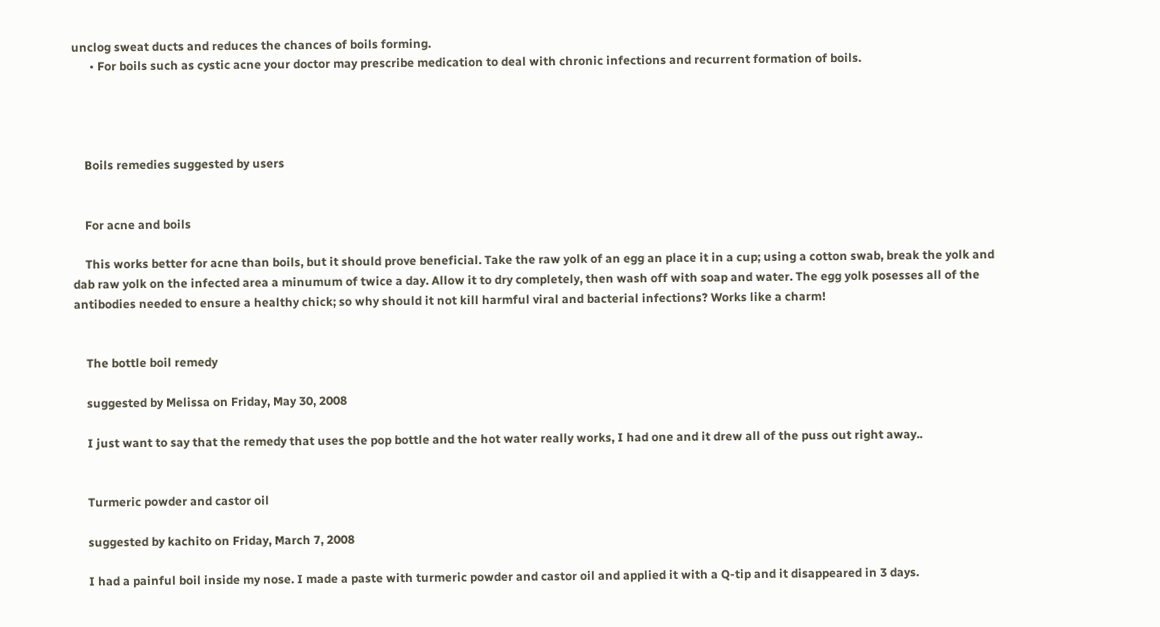unclog sweat ducts and reduces the chances of boils forming.
      • For boils such as cystic acne your doctor may prescribe medication to deal with chronic infections and recurrent formation of boils.




    Boils remedies suggested by users


    For acne and boils

    This works better for acne than boils, but it should prove beneficial. Take the raw yolk of an egg an place it in a cup; using a cotton swab, break the yolk and dab raw yolk on the infected area a minumum of twice a day. Allow it to dry completely, then wash off with soap and water. The egg yolk posesses all of the antibodies needed to ensure a healthy chick; so why should it not kill harmful viral and bacterial infections? Works like a charm!


    The bottle boil remedy

    suggested by Melissa on Friday, May 30, 2008

    I just want to say that the remedy that uses the pop bottle and the hot water really works, I had one and it drew all of the puss out right away..


    Turmeric powder and castor oil

    suggested by kachito on Friday, March 7, 2008

    I had a painful boil inside my nose. I made a paste with turmeric powder and castor oil and applied it with a Q-tip and it disappeared in 3 days.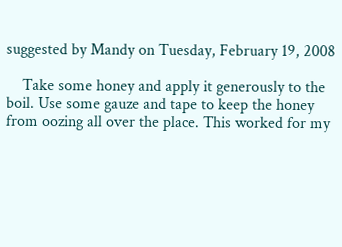suggested by Mandy on Tuesday, February 19, 2008

    Take some honey and apply it generously to the boil. Use some gauze and tape to keep the honey from oozing all over the place. This worked for my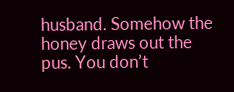husband. Somehow the honey draws out the pus. You don’t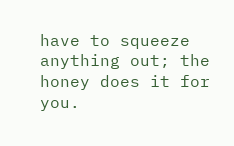have to squeeze anything out; the honey does it for you.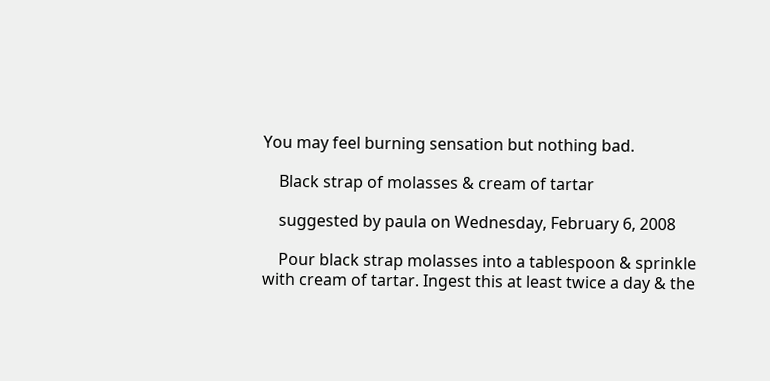You may feel burning sensation but nothing bad.

    Black strap of molasses & cream of tartar

    suggested by paula on Wednesday, February 6, 2008

    Pour black strap molasses into a tablespoon & sprinkle with cream of tartar. Ingest this at least twice a day & the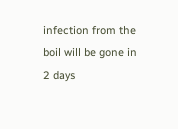infection from the boil will be gone in 2 days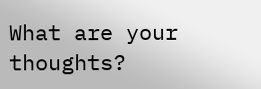What are your thoughts?